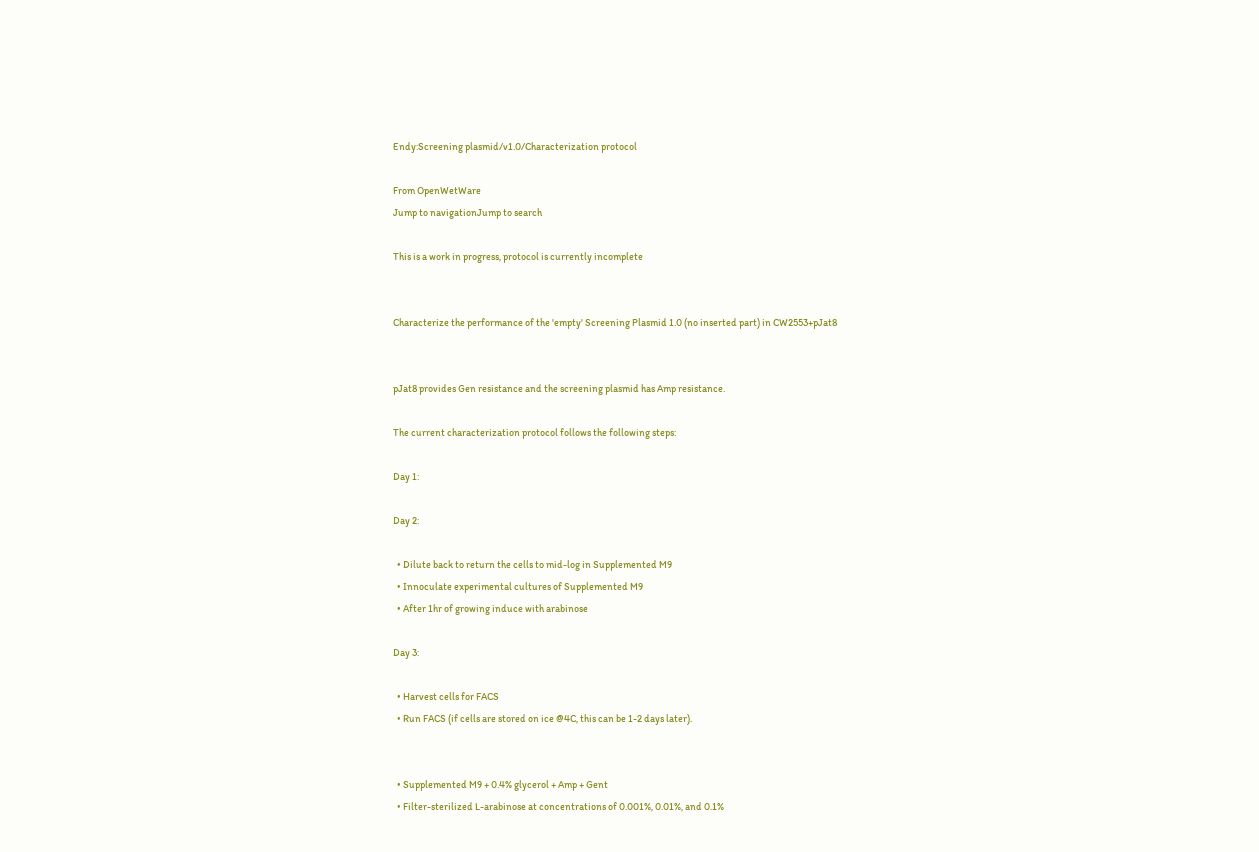Endy:Screening plasmid/v1.0/Characterization protocol

From OpenWetWare
Jump to navigationJump to search

This is a work in progress, protocol is currently incomplete


Characterize the performance of the 'empty' Screening Plasmid 1.0 (no inserted part) in CW2553+pJat8


pJat8 provides Gen resistance and the screening plasmid has Amp resistance.

The current characterization protocol follows the following steps:

Day 1:

Day 2:

  • Dilute back to return the cells to mid-log in Supplemented M9
  • Innoculate experimental cultures of Supplemented M9
  • After 1hr of growing induce with arabinose

Day 3:

  • Harvest cells for FACS
  • Run FACS (if cells are stored on ice @4C, this can be 1-2 days later).


  • Supplemented M9 + 0.4% glycerol + Amp + Gent
  • Filter-sterilized L-arabinose at concentrations of 0.001%, 0.01%, and 0.1%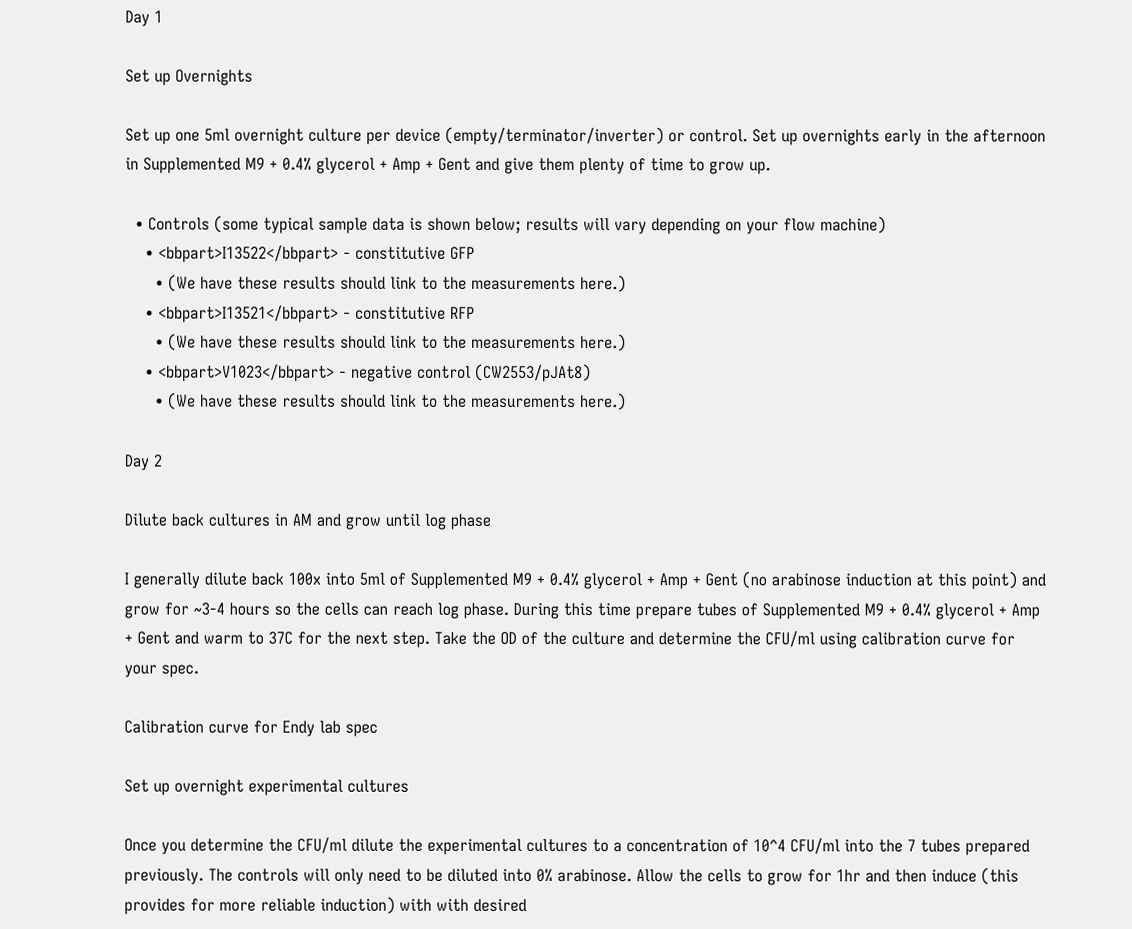Day 1

Set up Overnights

Set up one 5ml overnight culture per device (empty/terminator/inverter) or control. Set up overnights early in the afternoon in Supplemented M9 + 0.4% glycerol + Amp + Gent and give them plenty of time to grow up.

  • Controls (some typical sample data is shown below; results will vary depending on your flow machine)
    • <bbpart>I13522</bbpart> - constitutive GFP
      • (We have these results should link to the measurements here.)
    • <bbpart>I13521</bbpart> - constitutive RFP
      • (We have these results should link to the measurements here.)
    • <bbpart>V1023</bbpart> - negative control (CW2553/pJAt8)
      • (We have these results should link to the measurements here.)

Day 2

Dilute back cultures in AM and grow until log phase

I generally dilute back 100x into 5ml of Supplemented M9 + 0.4% glycerol + Amp + Gent (no arabinose induction at this point) and grow for ~3-4 hours so the cells can reach log phase. During this time prepare tubes of Supplemented M9 + 0.4% glycerol + Amp + Gent and warm to 37C for the next step. Take the OD of the culture and determine the CFU/ml using calibration curve for your spec.

Calibration curve for Endy lab spec

Set up overnight experimental cultures

Once you determine the CFU/ml dilute the experimental cultures to a concentration of 10^4 CFU/ml into the 7 tubes prepared previously. The controls will only need to be diluted into 0% arabinose. Allow the cells to grow for 1hr and then induce (this provides for more reliable induction) with with desired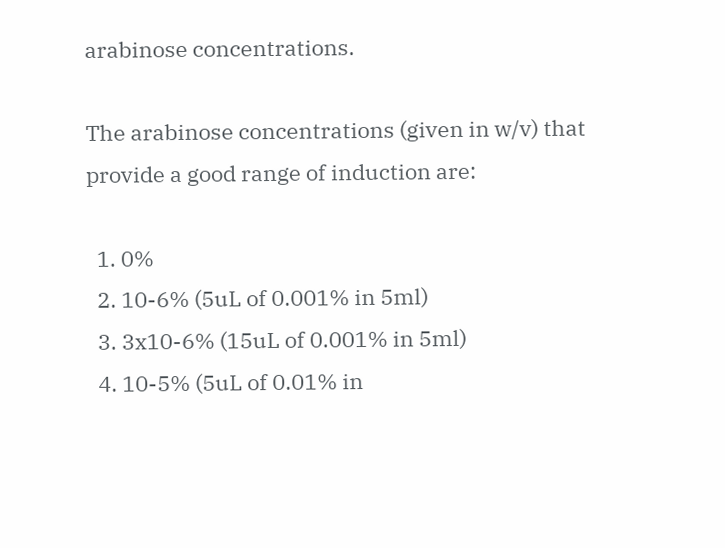arabinose concentrations.

The arabinose concentrations (given in w/v) that provide a good range of induction are:

  1. 0%
  2. 10-6% (5uL of 0.001% in 5ml)
  3. 3x10-6% (15uL of 0.001% in 5ml)
  4. 10-5% (5uL of 0.01% in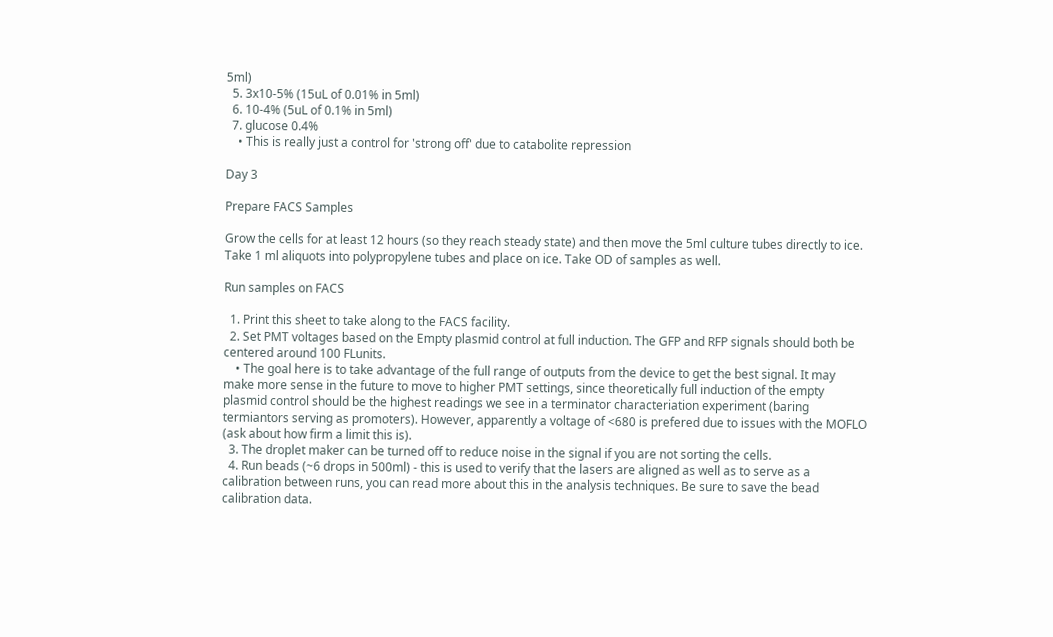5ml)
  5. 3x10-5% (15uL of 0.01% in 5ml)
  6. 10-4% (5uL of 0.1% in 5ml)
  7. glucose 0.4%
    • This is really just a control for 'strong off' due to catabolite repression

Day 3

Prepare FACS Samples

Grow the cells for at least 12 hours (so they reach steady state) and then move the 5ml culture tubes directly to ice. Take 1 ml aliquots into polypropylene tubes and place on ice. Take OD of samples as well.

Run samples on FACS

  1. Print this sheet to take along to the FACS facility.
  2. Set PMT voltages based on the Empty plasmid control at full induction. The GFP and RFP signals should both be centered around 100 FLunits.
    • The goal here is to take advantage of the full range of outputs from the device to get the best signal. It may make more sense in the future to move to higher PMT settings, since theoretically full induction of the empty plasmid control should be the highest readings we see in a terminator characteriation experiment (baring termiantors serving as promoters). However, apparently a voltage of <680 is prefered due to issues with the MOFLO (ask about how firm a limit this is).
  3. The droplet maker can be turned off to reduce noise in the signal if you are not sorting the cells.
  4. Run beads (~6 drops in 500ml) - this is used to verify that the lasers are aligned as well as to serve as a calibration between runs, you can read more about this in the analysis techniques. Be sure to save the bead calibration data.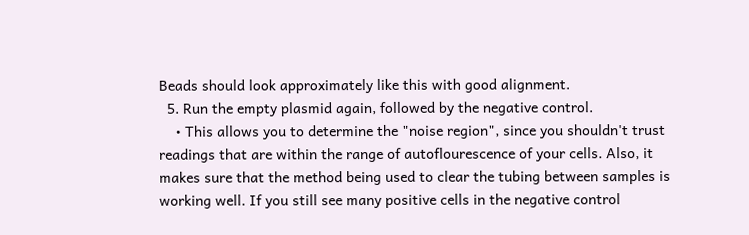Beads should look approximately like this with good alignment.
  5. Run the empty plasmid again, followed by the negative control.
    • This allows you to determine the "noise region", since you shouldn't trust readings that are within the range of autoflourescence of your cells. Also, it makes sure that the method being used to clear the tubing between samples is working well. If you still see many positive cells in the negative control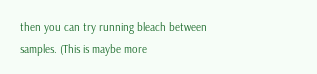then you can try running bleach between samples. (This is maybe more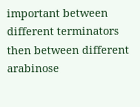important between different terminators then between different arabinose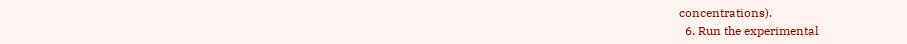concentrations).
  6. Run the experimental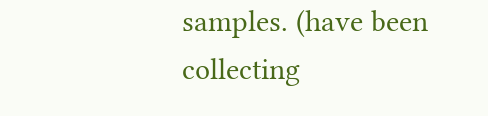samples. (have been collecting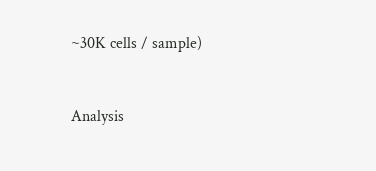~30K cells / sample)


Analysis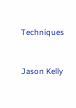Techniques


Jason Kelly